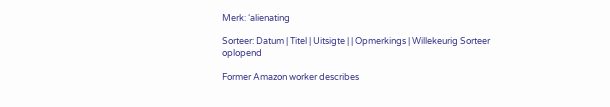Merk: ‘alienating

Sorteer: Datum | Titel | Uitsigte | | Opmerkings | Willekeurig Sorteer oplopend

Former Amazon worker describes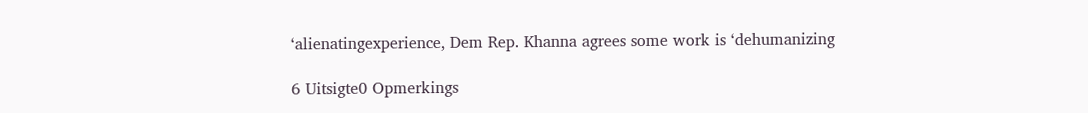‘alienatingexperience, Dem Rep. Khanna agrees some work is ‘dehumanizing

6 Uitsigte0 Opmerkings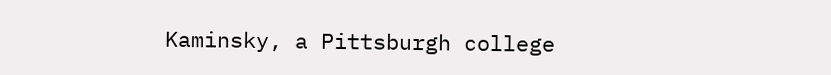Kaminsky, a Pittsburgh college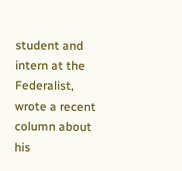student and intern at the Federalist, wrote a recent column about his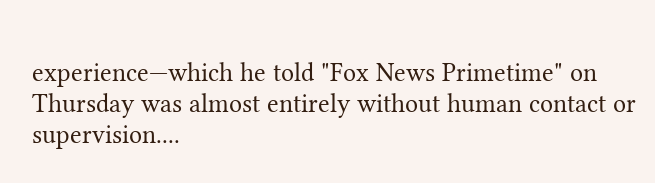experience—which he told "Fox News Primetime" on Thursday was almost entirely without human contact or supervision....